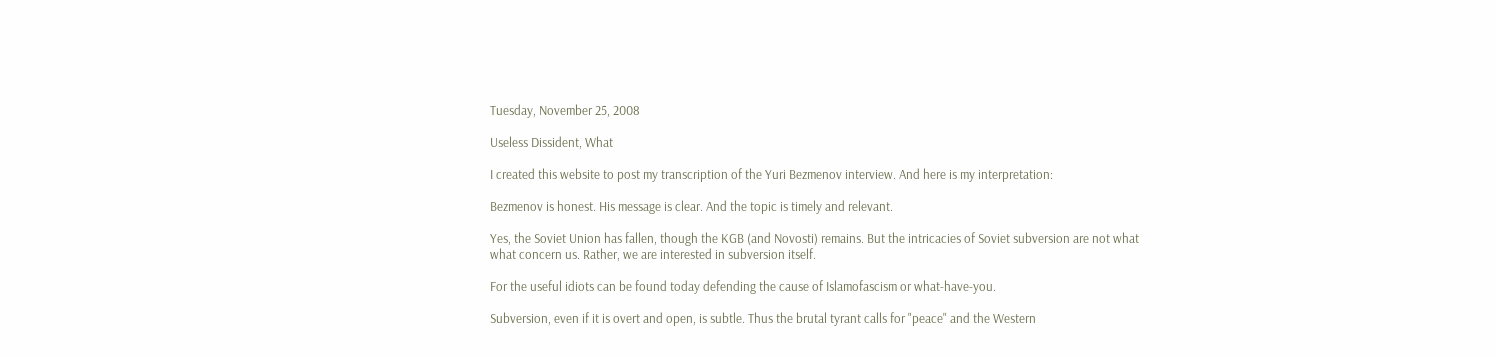Tuesday, November 25, 2008

Useless Dissident, What

I created this website to post my transcription of the Yuri Bezmenov interview. And here is my interpretation:

Bezmenov is honest. His message is clear. And the topic is timely and relevant.

Yes, the Soviet Union has fallen, though the KGB (and Novosti) remains. But the intricacies of Soviet subversion are not what what concern us. Rather, we are interested in subversion itself.

For the useful idiots can be found today defending the cause of Islamofascism or what-have-you.

Subversion, even if it is overt and open, is subtle. Thus the brutal tyrant calls for "peace" and the Western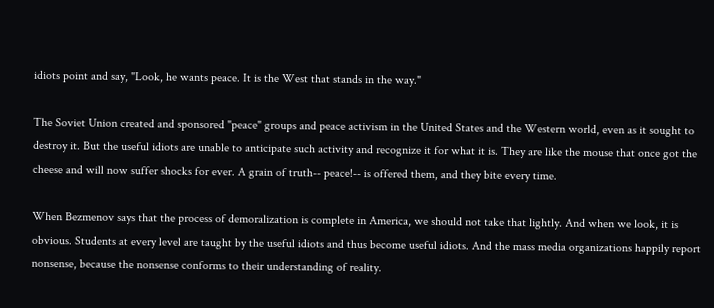idiots point and say, "Look, he wants peace. It is the West that stands in the way."

The Soviet Union created and sponsored "peace" groups and peace activism in the United States and the Western world, even as it sought to destroy it. But the useful idiots are unable to anticipate such activity and recognize it for what it is. They are like the mouse that once got the cheese and will now suffer shocks for ever. A grain of truth-- peace!-- is offered them, and they bite every time.

When Bezmenov says that the process of demoralization is complete in America, we should not take that lightly. And when we look, it is obvious. Students at every level are taught by the useful idiots and thus become useful idiots. And the mass media organizations happily report nonsense, because the nonsense conforms to their understanding of reality.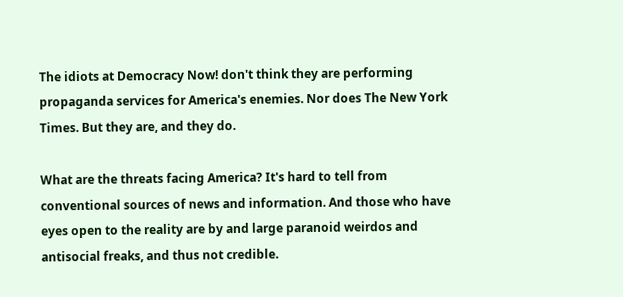The idiots at Democracy Now! don't think they are performing propaganda services for America's enemies. Nor does The New York Times. But they are, and they do.

What are the threats facing America? It's hard to tell from conventional sources of news and information. And those who have eyes open to the reality are by and large paranoid weirdos and antisocial freaks, and thus not credible.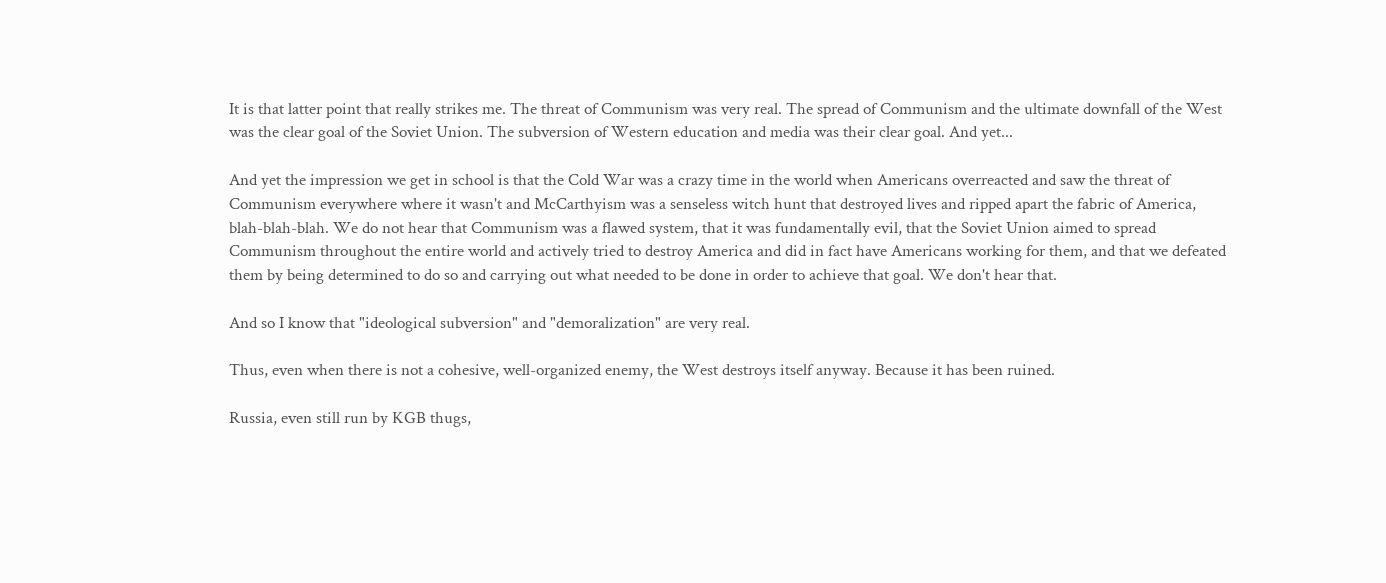It is that latter point that really strikes me. The threat of Communism was very real. The spread of Communism and the ultimate downfall of the West was the clear goal of the Soviet Union. The subversion of Western education and media was their clear goal. And yet...

And yet the impression we get in school is that the Cold War was a crazy time in the world when Americans overreacted and saw the threat of Communism everywhere where it wasn't and McCarthyism was a senseless witch hunt that destroyed lives and ripped apart the fabric of America, blah-blah-blah. We do not hear that Communism was a flawed system, that it was fundamentally evil, that the Soviet Union aimed to spread Communism throughout the entire world and actively tried to destroy America and did in fact have Americans working for them, and that we defeated them by being determined to do so and carrying out what needed to be done in order to achieve that goal. We don't hear that.

And so I know that "ideological subversion" and "demoralization" are very real.

Thus, even when there is not a cohesive, well-organized enemy, the West destroys itself anyway. Because it has been ruined.

Russia, even still run by KGB thugs,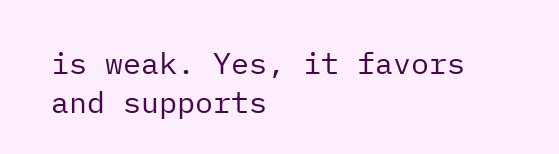is weak. Yes, it favors and supports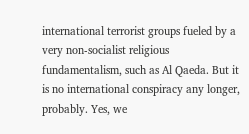international terrorist groups fueled by a very non-socialist religious fundamentalism, such as Al Qaeda. But it is no international conspiracy any longer, probably. Yes, we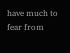have much to fear from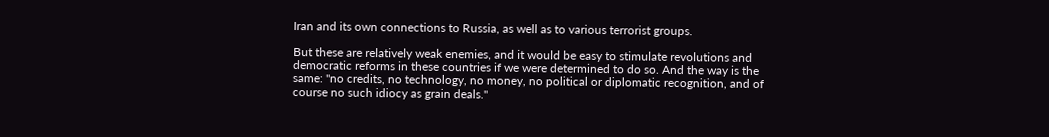Iran and its own connections to Russia, as well as to various terrorist groups.

But these are relatively weak enemies, and it would be easy to stimulate revolutions and democratic reforms in these countries if we were determined to do so. And the way is the same: "no credits, no technology, no money, no political or diplomatic recognition, and of course no such idiocy as grain deals."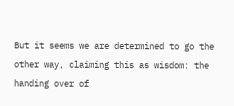But it seems we are determined to go the other way, claiming this as wisdom: the handing over of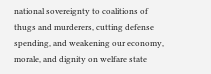national sovereignty to coalitions of thugs and murderers, cutting defense spending, and weakening our economy, morale, and dignity on welfare state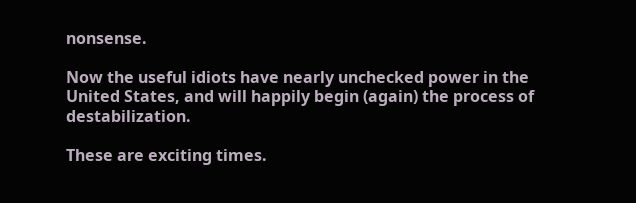nonsense.

Now the useful idiots have nearly unchecked power in the United States, and will happily begin (again) the process of destabilization.

These are exciting times.